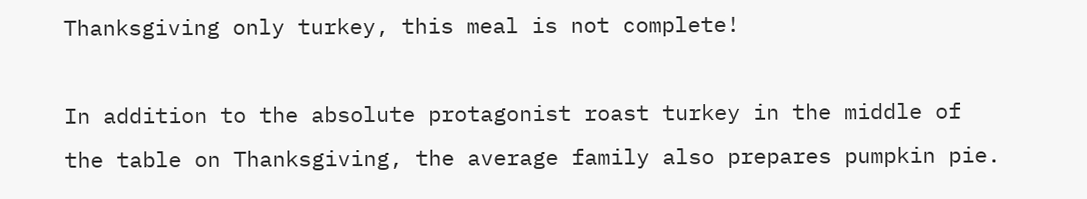Thanksgiving only turkey, this meal is not complete!

In addition to the absolute protagonist roast turkey in the middle of the table on Thanksgiving, the average family also prepares pumpkin pie.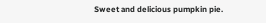Sweet and delicious pumpkin pie.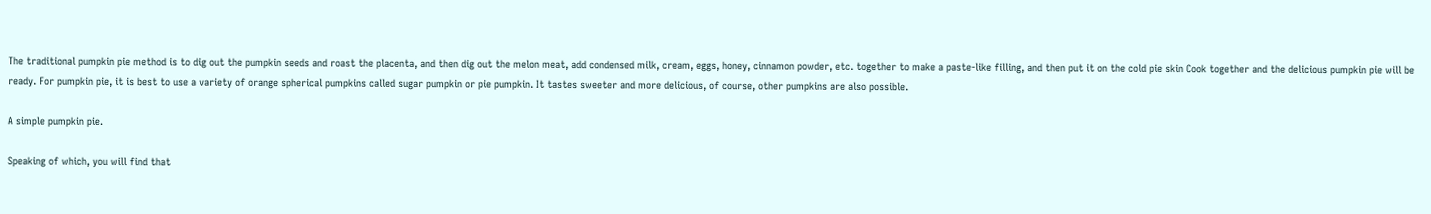The traditional pumpkin pie method is to dig out the pumpkin seeds and roast the placenta, and then dig out the melon meat, add condensed milk, cream, eggs, honey, cinnamon powder, etc. together to make a paste-like filling, and then put it on the cold pie skin Cook together and the delicious pumpkin pie will be ready. For pumpkin pie, it is best to use a variety of orange spherical pumpkins called sugar pumpkin or pie pumpkin. It tastes sweeter and more delicious, of course, other pumpkins are also possible.

A simple pumpkin pie.

Speaking of which, you will find that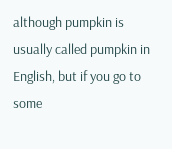although pumpkin is usually called pumpkin in English, but if you go to some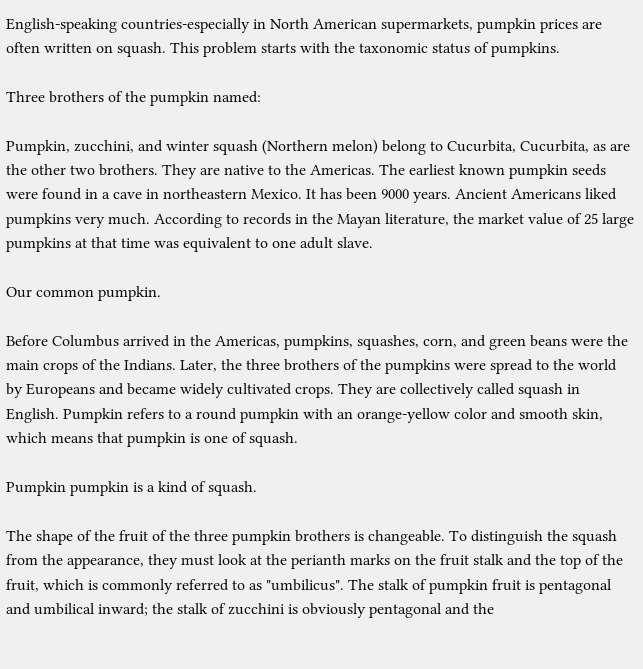English-speaking countries-especially in North American supermarkets, pumpkin prices are often written on squash. This problem starts with the taxonomic status of pumpkins.

Three brothers of the pumpkin named:

Pumpkin, zucchini, and winter squash (Northern melon) belong to Cucurbita, Cucurbita, as are the other two brothers. They are native to the Americas. The earliest known pumpkin seeds were found in a cave in northeastern Mexico. It has been 9000 years. Ancient Americans liked pumpkins very much. According to records in the Mayan literature, the market value of 25 large pumpkins at that time was equivalent to one adult slave.

Our common pumpkin.

Before Columbus arrived in the Americas, pumpkins, squashes, corn, and green beans were the main crops of the Indians. Later, the three brothers of the pumpkins were spread to the world by Europeans and became widely cultivated crops. They are collectively called squash in English. Pumpkin refers to a round pumpkin with an orange-yellow color and smooth skin, which means that pumpkin is one of squash.

Pumpkin pumpkin is a kind of squash.

The shape of the fruit of the three pumpkin brothers is changeable. To distinguish the squash from the appearance, they must look at the perianth marks on the fruit stalk and the top of the fruit, which is commonly referred to as "umbilicus". The stalk of pumpkin fruit is pentagonal and umbilical inward; the stalk of zucchini is obviously pentagonal and the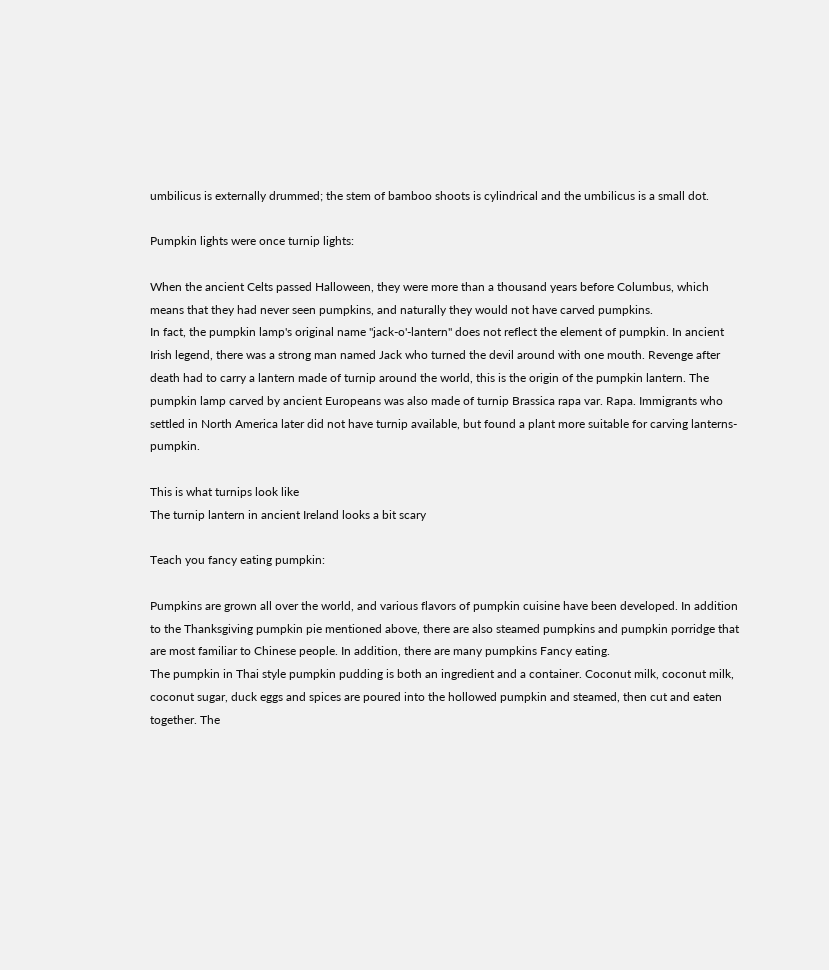umbilicus is externally drummed; the stem of bamboo shoots is cylindrical and the umbilicus is a small dot.

Pumpkin lights were once turnip lights:

When the ancient Celts passed Halloween, they were more than a thousand years before Columbus, which means that they had never seen pumpkins, and naturally they would not have carved pumpkins.
In fact, the pumpkin lamp's original name "jack-o'-lantern" does not reflect the element of pumpkin. In ancient Irish legend, there was a strong man named Jack who turned the devil around with one mouth. Revenge after death had to carry a lantern made of turnip around the world, this is the origin of the pumpkin lantern. The pumpkin lamp carved by ancient Europeans was also made of turnip Brassica rapa var. Rapa. Immigrants who settled in North America later did not have turnip available, but found a plant more suitable for carving lanterns-pumpkin.

This is what turnips look like
The turnip lantern in ancient Ireland looks a bit scary

Teach you fancy eating pumpkin:

Pumpkins are grown all over the world, and various flavors of pumpkin cuisine have been developed. In addition to the Thanksgiving pumpkin pie mentioned above, there are also steamed pumpkins and pumpkin porridge that are most familiar to Chinese people. In addition, there are many pumpkins Fancy eating.
The pumpkin in Thai style pumpkin pudding is both an ingredient and a container. Coconut milk, coconut milk, coconut sugar, duck eggs and spices are poured into the hollowed pumpkin and steamed, then cut and eaten together. The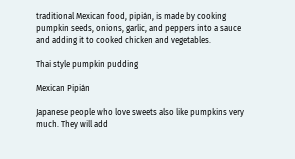traditional Mexican food, pipián, is made by cooking pumpkin seeds, onions, garlic, and peppers into a sauce and adding it to cooked chicken and vegetables.

Thai style pumpkin pudding

Mexican Pipián

Japanese people who love sweets also like pumpkins very much. They will add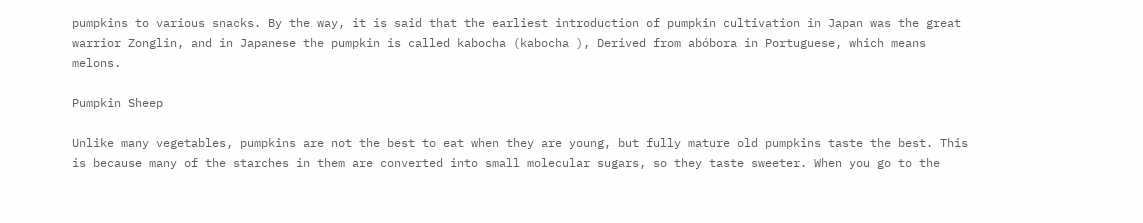pumpkins to various snacks. By the way, it is said that the earliest introduction of pumpkin cultivation in Japan was the great warrior Zonglin, and in Japanese the pumpkin is called kabocha (kabocha ), Derived from abóbora in Portuguese, which means melons.

Pumpkin Sheep

Unlike many vegetables, pumpkins are not the best to eat when they are young, but fully mature old pumpkins taste the best. This is because many of the starches in them are converted into small molecular sugars, so they taste sweeter. When you go to the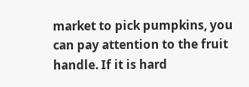market to pick pumpkins, you can pay attention to the fruit handle. If it is hard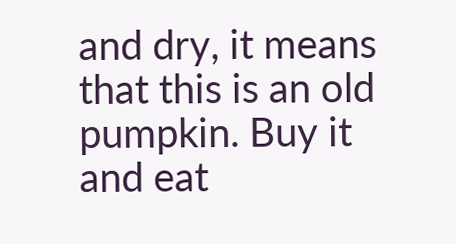and dry, it means that this is an old pumpkin. Buy it and eat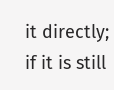it directly; if it is still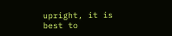upright, it is best to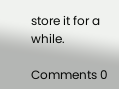store it for a while.

Comments 0